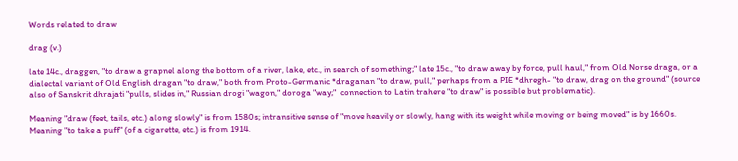Words related to draw

drag (v.)

late 14c., draggen, "to draw a grapnel along the bottom of a river, lake, etc., in search of something;" late 15c., "to draw away by force, pull haul," from Old Norse draga, or a dialectal variant of Old English dragan "to draw," both from Proto-Germanic *draganan "to draw, pull," perhaps from a PIE *dhregh- "to draw, drag on the ground" (source also of Sanskrit dhrajati "pulls, slides in," Russian drogi "wagon," doroga "way;"  connection to Latin trahere "to draw" is possible but problematic).

Meaning "draw (feet, tails, etc.) along slowly" is from 1580s; intransitive sense of "move heavily or slowly, hang with its weight while moving or being moved" is by 1660s. Meaning "to take a puff" (of a cigarette, etc.) is from 1914.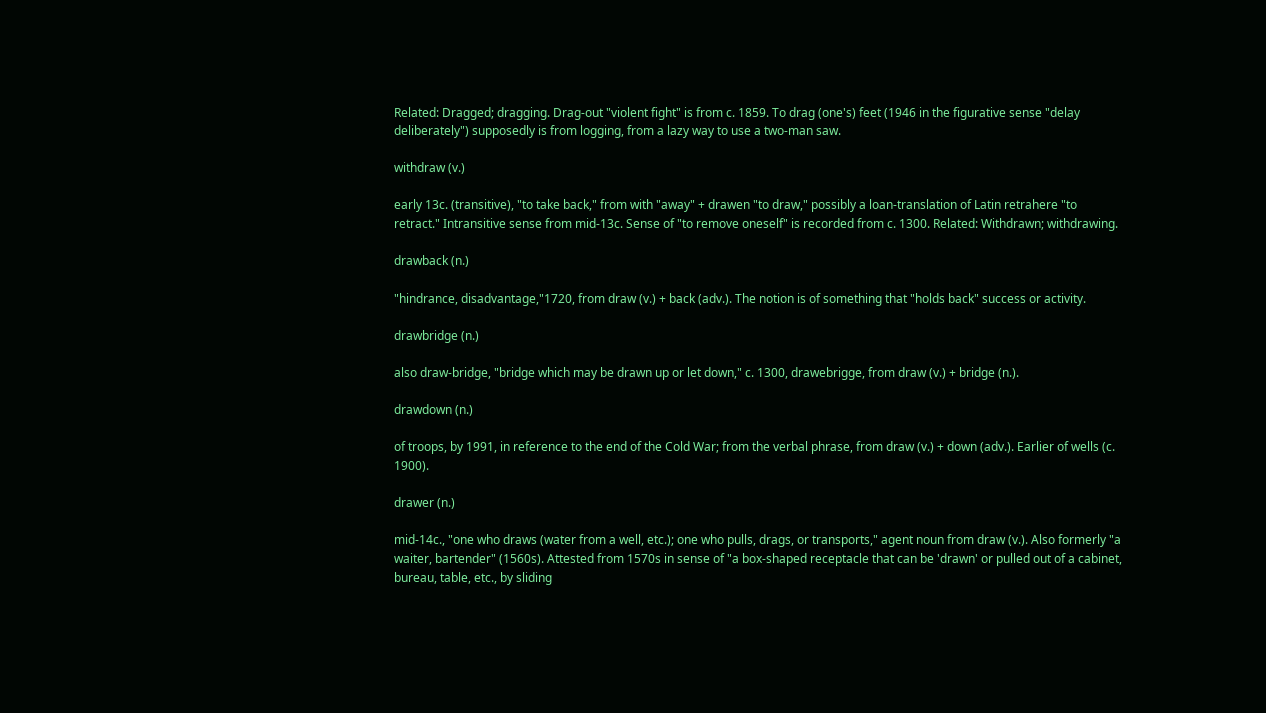Related: Dragged; dragging. Drag-out "violent fight" is from c. 1859. To drag (one's) feet (1946 in the figurative sense "delay deliberately") supposedly is from logging, from a lazy way to use a two-man saw.

withdraw (v.)

early 13c. (transitive), "to take back," from with "away" + drawen "to draw," possibly a loan-translation of Latin retrahere "to retract." Intransitive sense from mid-13c. Sense of "to remove oneself" is recorded from c. 1300. Related: Withdrawn; withdrawing.

drawback (n.)

"hindrance, disadvantage,"1720, from draw (v.) + back (adv.). The notion is of something that "holds back" success or activity.

drawbridge (n.)

also draw-bridge, "bridge which may be drawn up or let down," c. 1300, drawebrigge, from draw (v.) + bridge (n.).

drawdown (n.)

of troops, by 1991, in reference to the end of the Cold War; from the verbal phrase, from draw (v.) + down (adv.). Earlier of wells (c. 1900).

drawer (n.)

mid-14c., "one who draws (water from a well, etc.); one who pulls, drags, or transports," agent noun from draw (v.). Also formerly "a waiter, bartender" (1560s). Attested from 1570s in sense of "a box-shaped receptacle that can be 'drawn' or pulled out of a cabinet, bureau, table, etc., by sliding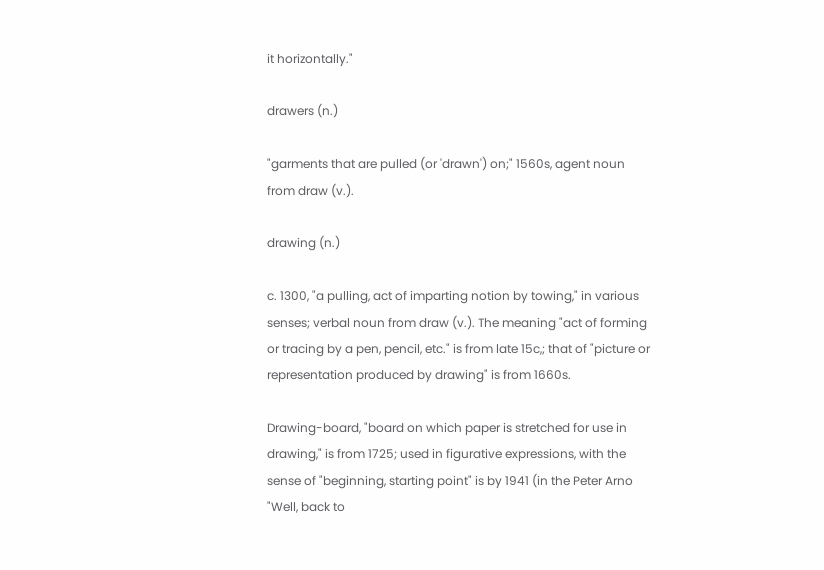it horizontally."

drawers (n.)

"garments that are pulled (or 'drawn') on;" 1560s, agent noun from draw (v.).

drawing (n.)

c. 1300, "a pulling, act of imparting notion by towing," in various senses; verbal noun from draw (v.). The meaning "act of forming or tracing by a pen, pencil, etc." is from late 15c,; that of "picture or representation produced by drawing" is from 1660s.

Drawing-board, "board on which paper is stretched for use in drawing," is from 1725; used in figurative expressions, with the sense of "beginning, starting point" is by 1941 (in the Peter Arno "Well, back to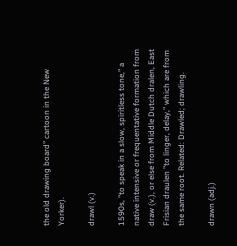the old drawing board" cartoon in the New Yorker).

drawl (v.)

1590s, "to speak in a slow, spiritless tone," a native intensive or frequentative formation from draw (v.), or else from Middle Dutch dralen, East Frisian draulen "to linger, delay," which are from the same root. Related: Drawled; drawling.

drawn (adj.)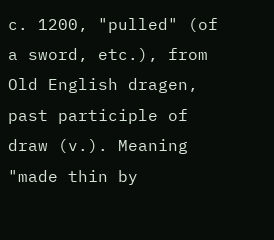c. 1200, "pulled" (of a sword, etc.), from Old English dragen, past participle of draw (v.). Meaning "made thin by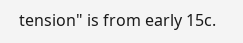tension" is from early 15c.